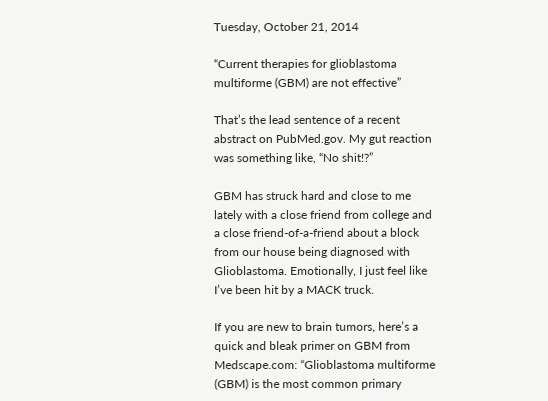Tuesday, October 21, 2014

“Current therapies for glioblastoma multiforme (GBM) are not effective”

That’s the lead sentence of a recent abstract on PubMed.gov. My gut reaction was something like, “No shit!?”

GBM has struck hard and close to me lately with a close friend from college and a close friend-of-a-friend about a block from our house being diagnosed with Glioblastoma. Emotionally, I just feel like I’ve been hit by a MACK truck.

If you are new to brain tumors, here’s a quick and bleak primer on GBM from Medscape.com: “Glioblastoma multiforme (GBM) is the most common primary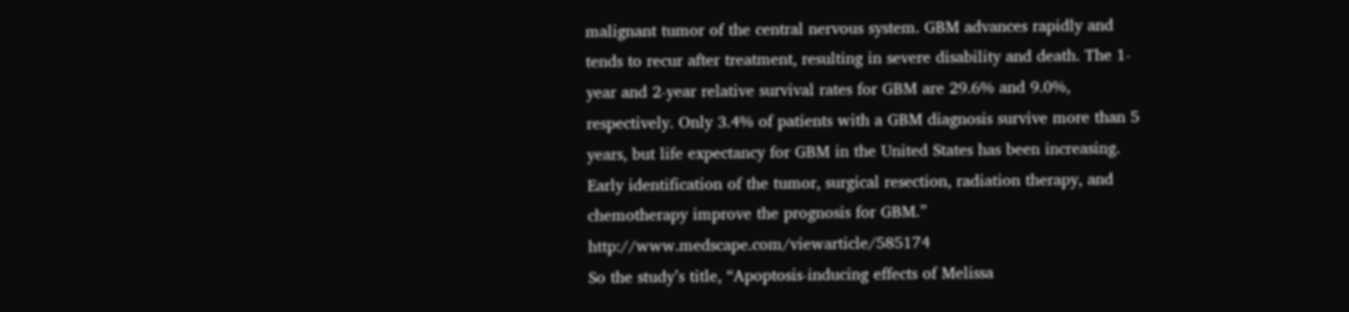malignant tumor of the central nervous system. GBM advances rapidly and tends to recur after treatment, resulting in severe disability and death. The 1-year and 2-year relative survival rates for GBM are 29.6% and 9.0%, respectively. Only 3.4% of patients with a GBM diagnosis survive more than 5 years, but life expectancy for GBM in the United States has been increasing. Early identification of the tumor, surgical resection, radiation therapy, and chemotherapy improve the prognosis for GBM.” http://www.medscape.com/viewarticle/585174
So the study’s title, “Apoptosis-inducing effects of Melissa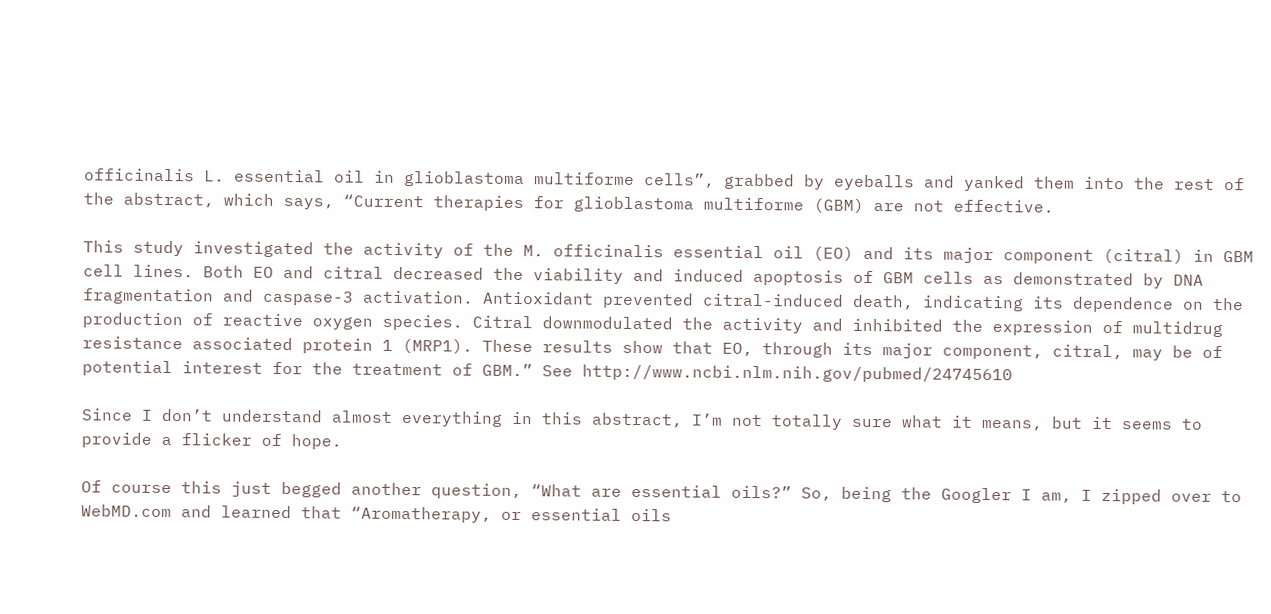officinalis L. essential oil in glioblastoma multiforme cells”, grabbed by eyeballs and yanked them into the rest of the abstract, which says, “Current therapies for glioblastoma multiforme (GBM) are not effective.

This study investigated the activity of the M. officinalis essential oil (EO) and its major component (citral) in GBM cell lines. Both EO and citral decreased the viability and induced apoptosis of GBM cells as demonstrated by DNA fragmentation and caspase-3 activation. Antioxidant prevented citral-induced death, indicating its dependence on the production of reactive oxygen species. Citral downmodulated the activity and inhibited the expression of multidrug resistance associated protein 1 (MRP1). These results show that EO, through its major component, citral, may be of potential interest for the treatment of GBM.” See http://www.ncbi.nlm.nih.gov/pubmed/24745610

Since I don’t understand almost everything in this abstract, I’m not totally sure what it means, but it seems to provide a flicker of hope.

Of course this just begged another question, “What are essential oils?” So, being the Googler I am, I zipped over to WebMD.com and learned that “Aromatherapy, or essential oils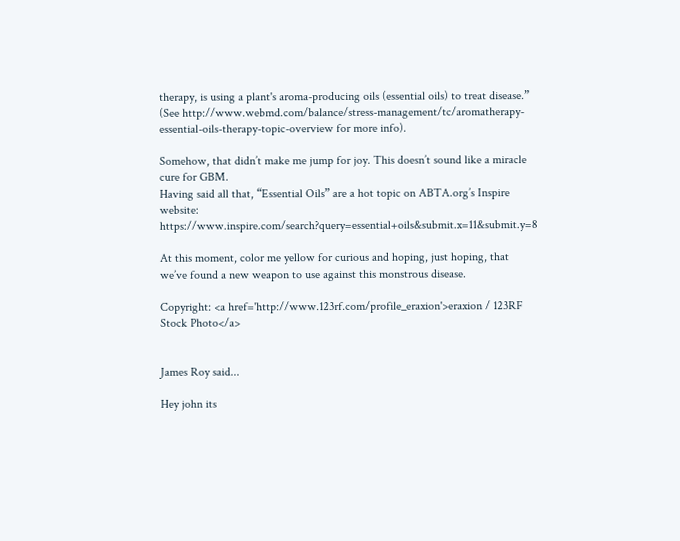therapy, is using a plant's aroma-producing oils (essential oils) to treat disease.” (See http://www.webmd.com/balance/stress-management/tc/aromatherapy-essential-oils-therapy-topic-overview for more info).

Somehow, that didn’t make me jump for joy. This doesn’t sound like a miracle cure for GBM.
Having said all that, “Essential Oils” are a hot topic on ABTA.org’s Inspire website: https://www.inspire.com/search?query=essential+oils&submit.x=11&submit.y=8

At this moment, color me yellow for curious and hoping, just hoping, that we’ve found a new weapon to use against this monstrous disease.

Copyright: <a href='http://www.123rf.com/profile_eraxion'>eraxion / 123RF Stock Photo</a>


James Roy said...

Hey john its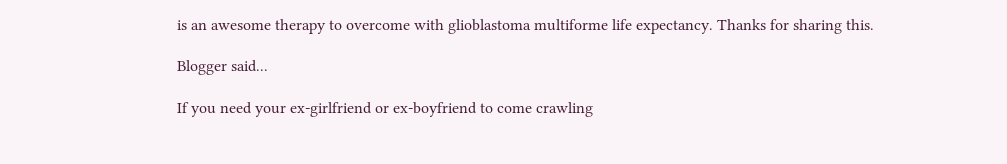is an awesome therapy to overcome with glioblastoma multiforme life expectancy. Thanks for sharing this.

Blogger said...

If you need your ex-girlfriend or ex-boyfriend to come crawling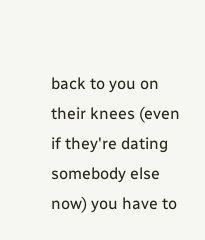back to you on their knees (even if they're dating somebody else now) you have to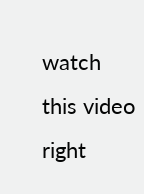watch this video
right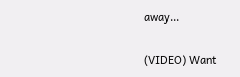away...

(VIDEO) Want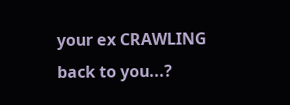your ex CRAWLING back to you...?